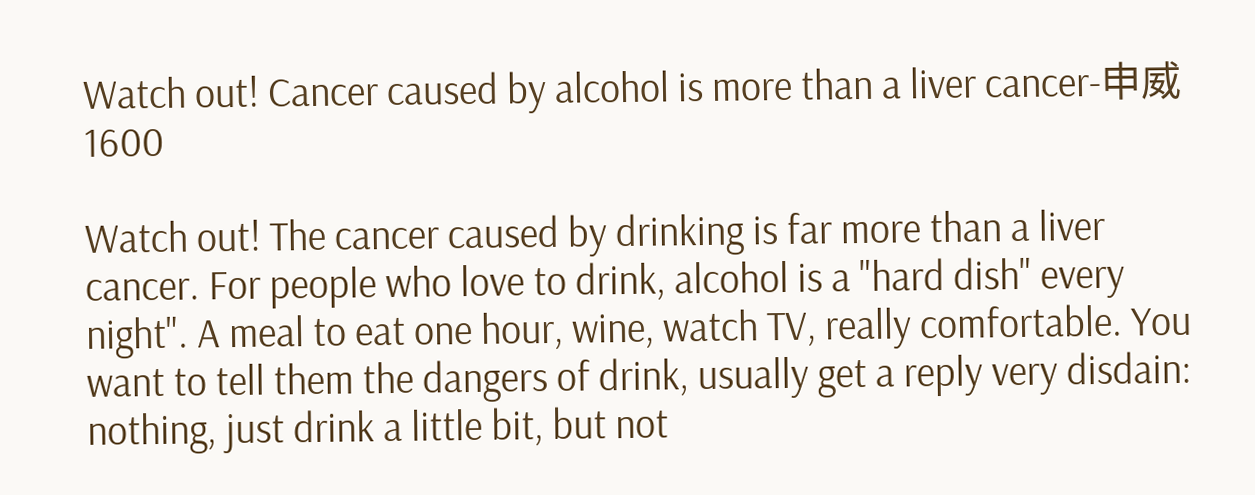Watch out! Cancer caused by alcohol is more than a liver cancer-申威1600

Watch out! The cancer caused by drinking is far more than a liver cancer. For people who love to drink, alcohol is a "hard dish" every night". A meal to eat one hour, wine, watch TV, really comfortable. You want to tell them the dangers of drink, usually get a reply very disdain: nothing, just drink a little bit, but not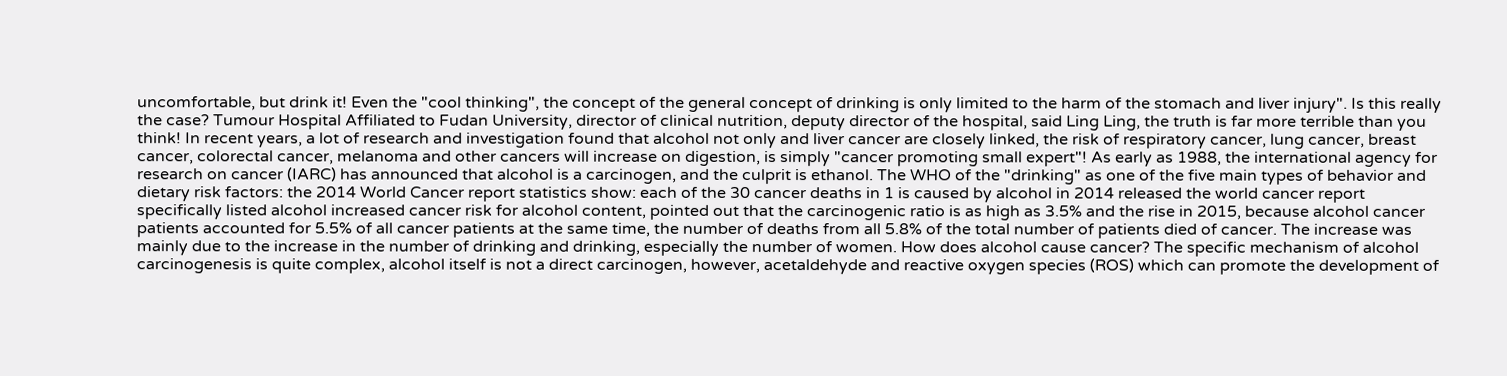uncomfortable, but drink it! Even the "cool thinking", the concept of the general concept of drinking is only limited to the harm of the stomach and liver injury". Is this really the case? Tumour Hospital Affiliated to Fudan University, director of clinical nutrition, deputy director of the hospital, said Ling Ling, the truth is far more terrible than you think! In recent years, a lot of research and investigation found that alcohol not only and liver cancer are closely linked, the risk of respiratory cancer, lung cancer, breast cancer, colorectal cancer, melanoma and other cancers will increase on digestion, is simply "cancer promoting small expert"! As early as 1988, the international agency for research on cancer (IARC) has announced that alcohol is a carcinogen, and the culprit is ethanol. The WHO of the "drinking" as one of the five main types of behavior and dietary risk factors: the 2014 World Cancer report statistics show: each of the 30 cancer deaths in 1 is caused by alcohol in 2014 released the world cancer report specifically listed alcohol increased cancer risk for alcohol content, pointed out that the carcinogenic ratio is as high as 3.5% and the rise in 2015, because alcohol cancer patients accounted for 5.5% of all cancer patients at the same time, the number of deaths from all 5.8% of the total number of patients died of cancer. The increase was mainly due to the increase in the number of drinking and drinking, especially the number of women. How does alcohol cause cancer? The specific mechanism of alcohol carcinogenesis is quite complex, alcohol itself is not a direct carcinogen, however, acetaldehyde and reactive oxygen species (ROS) which can promote the development of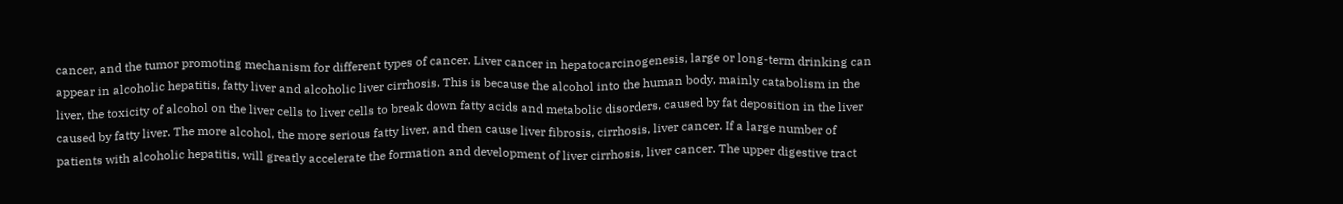cancer, and the tumor promoting mechanism for different types of cancer. Liver cancer in hepatocarcinogenesis, large or long-term drinking can appear in alcoholic hepatitis, fatty liver and alcoholic liver cirrhosis. This is because the alcohol into the human body, mainly catabolism in the liver, the toxicity of alcohol on the liver cells to liver cells to break down fatty acids and metabolic disorders, caused by fat deposition in the liver caused by fatty liver. The more alcohol, the more serious fatty liver, and then cause liver fibrosis, cirrhosis, liver cancer. If a large number of patients with alcoholic hepatitis, will greatly accelerate the formation and development of liver cirrhosis, liver cancer. The upper digestive tract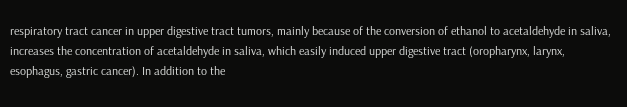respiratory tract cancer in upper digestive tract tumors, mainly because of the conversion of ethanol to acetaldehyde in saliva, increases the concentration of acetaldehyde in saliva, which easily induced upper digestive tract (oropharynx, larynx, esophagus, gastric cancer). In addition to the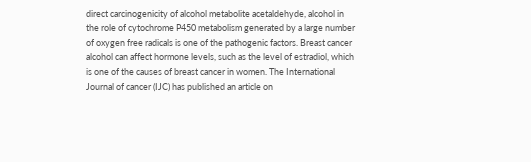direct carcinogenicity of alcohol metabolite acetaldehyde, alcohol in the role of cytochrome P450 metabolism generated by a large number of oxygen free radicals is one of the pathogenic factors. Breast cancer alcohol can affect hormone levels, such as the level of estradiol, which is one of the causes of breast cancer in women. The International Journal of cancer (IJC) has published an article on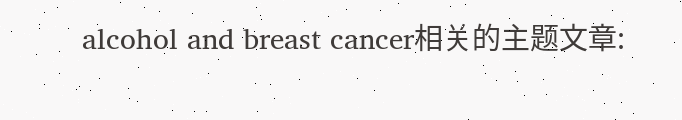alcohol and breast cancer相关的主题文章: